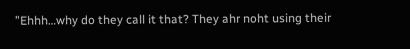”Ehhh…why do they call it that? They ahr noht using their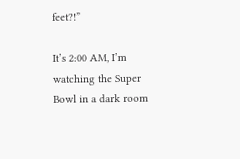feet?!”

It’s 2:00 AM, I’m watching the Super Bowl in a dark room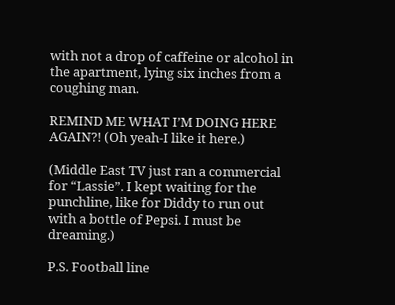with not a drop of caffeine or alcohol in the apartment, lying six inches from a coughing man.

REMIND ME WHAT I’M DOING HERE AGAIN?! (Oh yeah-I like it here.)

(Middle East TV just ran a commercial for “Lassie”. I kept waiting for the punchline, like for Diddy to run out with a bottle of Pepsi. I must be dreaming.)

P.S. Football line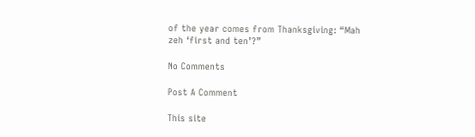of the year comes from Thanksgiving: “Mah zeh ‘first and ten’?”

No Comments

Post A Comment

This site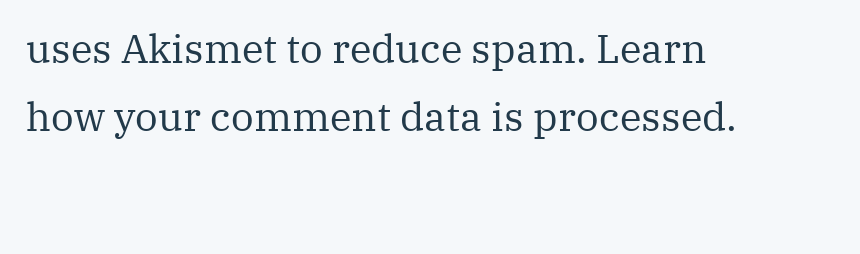uses Akismet to reduce spam. Learn how your comment data is processed.